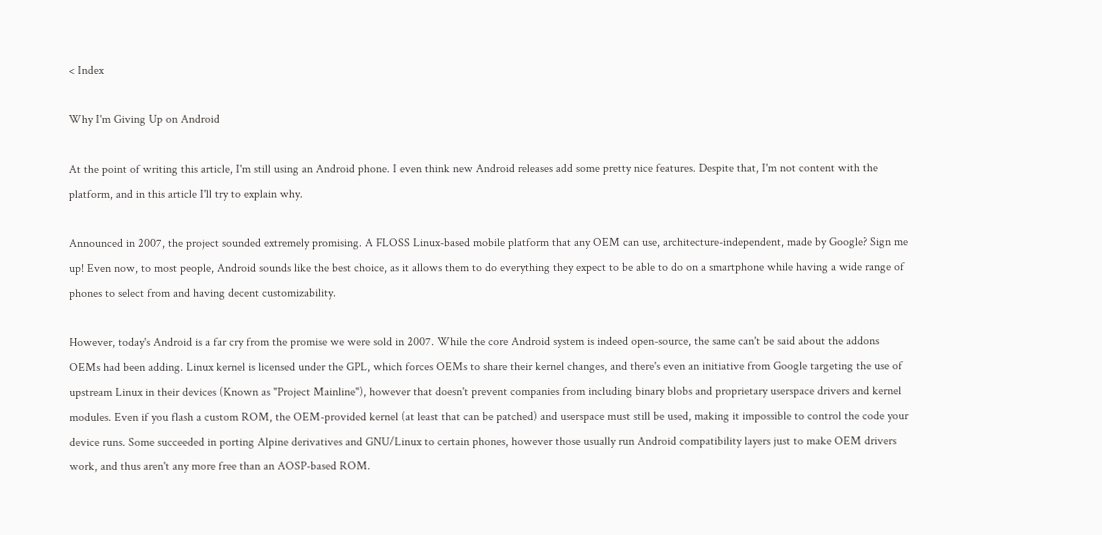< Index

Why I'm Giving Up on Android

At the point of writing this article, I'm still using an Android phone. I even think new Android releases add some pretty nice features. Despite that, I'm not content with the platform, and in this article I'll try to explain why.

Announced in 2007, the project sounded extremely promising. A FLOSS Linux-based mobile platform that any OEM can use, architecture-independent, made by Google? Sign me up! Even now, to most people, Android sounds like the best choice, as it allows them to do everything they expect to be able to do on a smartphone while having a wide range of phones to select from and having decent customizability.

However, today's Android is a far cry from the promise we were sold in 2007. While the core Android system is indeed open-source, the same can't be said about the addons OEMs had been adding. Linux kernel is licensed under the GPL, which forces OEMs to share their kernel changes, and there's even an initiative from Google targeting the use of upstream Linux in their devices (Known as "Project Mainline"), however that doesn't prevent companies from including binary blobs and proprietary userspace drivers and kernel modules. Even if you flash a custom ROM, the OEM-provided kernel (at least that can be patched) and userspace must still be used, making it impossible to control the code your device runs. Some succeeded in porting Alpine derivatives and GNU/Linux to certain phones, however those usually run Android compatibility layers just to make OEM drivers work, and thus aren't any more free than an AOSP-based ROM.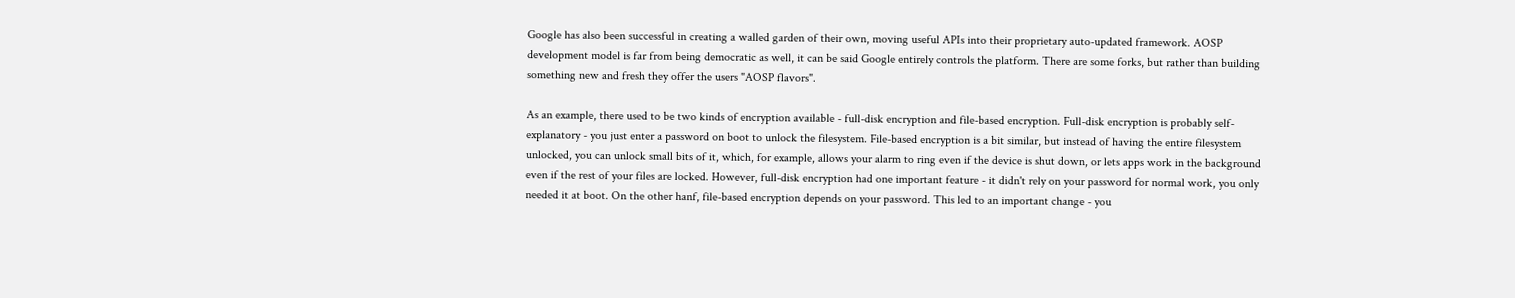Google has also been successful in creating a walled garden of their own, moving useful APIs into their proprietary auto-updated framework. AOSP development model is far from being democratic as well, it can be said Google entirely controls the platform. There are some forks, but rather than building something new and fresh they offer the users "AOSP flavors".

As an example, there used to be two kinds of encryption available - full-disk encryption and file-based encryption. Full-disk encryption is probably self-explanatory - you just enter a password on boot to unlock the filesystem. File-based encryption is a bit similar, but instead of having the entire filesystem unlocked, you can unlock small bits of it, which, for example, allows your alarm to ring even if the device is shut down, or lets apps work in the background even if the rest of your files are locked. However, full-disk encryption had one important feature - it didn't rely on your password for normal work, you only needed it at boot. On the other hanf, file-based encryption depends on your password. This led to an important change - you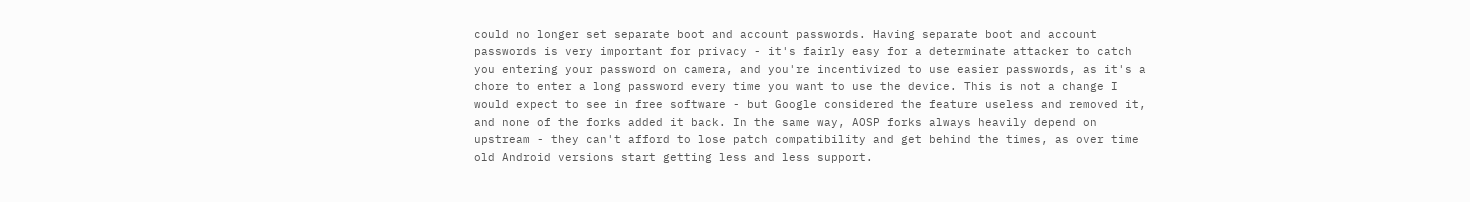could no longer set separate boot and account passwords. Having separate boot and account passwords is very important for privacy - it's fairly easy for a determinate attacker to catch you entering your password on camera, and you're incentivized to use easier passwords, as it's a chore to enter a long password every time you want to use the device. This is not a change I would expect to see in free software - but Google considered the feature useless and removed it, and none of the forks added it back. In the same way, AOSP forks always heavily depend on upstream - they can't afford to lose patch compatibility and get behind the times, as over time old Android versions start getting less and less support.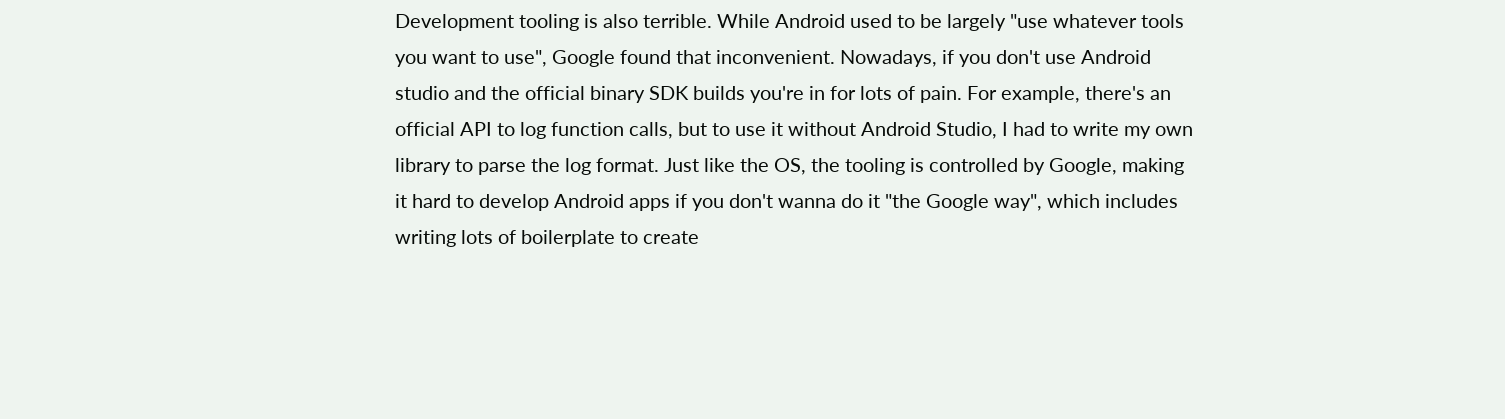Development tooling is also terrible. While Android used to be largely "use whatever tools you want to use", Google found that inconvenient. Nowadays, if you don't use Android studio and the official binary SDK builds you're in for lots of pain. For example, there's an official API to log function calls, but to use it without Android Studio, I had to write my own library to parse the log format. Just like the OS, the tooling is controlled by Google, making it hard to develop Android apps if you don't wanna do it "the Google way", which includes writing lots of boilerplate to create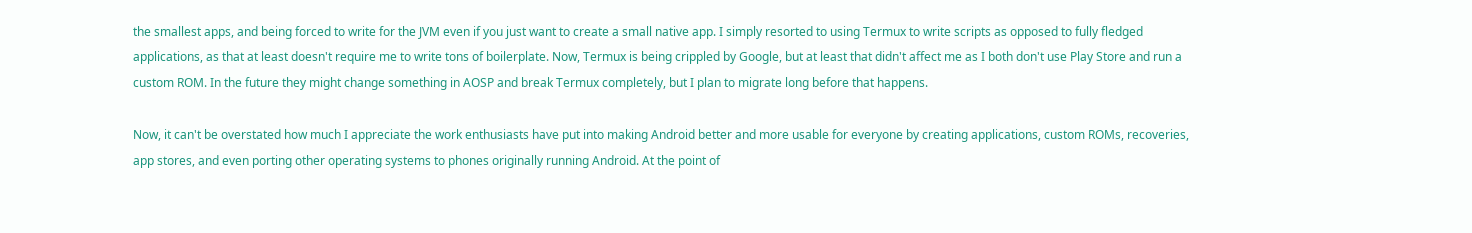the smallest apps, and being forced to write for the JVM even if you just want to create a small native app. I simply resorted to using Termux to write scripts as opposed to fully fledged applications, as that at least doesn't require me to write tons of boilerplate. Now, Termux is being crippled by Google, but at least that didn't affect me as I both don't use Play Store and run a custom ROM. In the future they might change something in AOSP and break Termux completely, but I plan to migrate long before that happens.

Now, it can't be overstated how much I appreciate the work enthusiasts have put into making Android better and more usable for everyone by creating applications, custom ROMs, recoveries, app stores, and even porting other operating systems to phones originally running Android. At the point of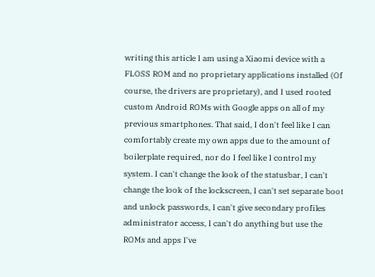writing this article I am using a Xiaomi device with a FLOSS ROM and no proprietary applications installed (Of course, the drivers are proprietary), and I used rooted custom Android ROMs with Google apps on all of my previous smartphones. That said, I don't feel like I can comfortably create my own apps due to the amount of boilerplate required, nor do I feel like I control my system. I can't change the look of the statusbar, I can't change the look of the lockscreen, I can't set separate boot and unlock passwords, I can't give secondary profiles administrator access, I can't do anything but use the ROMs and apps I've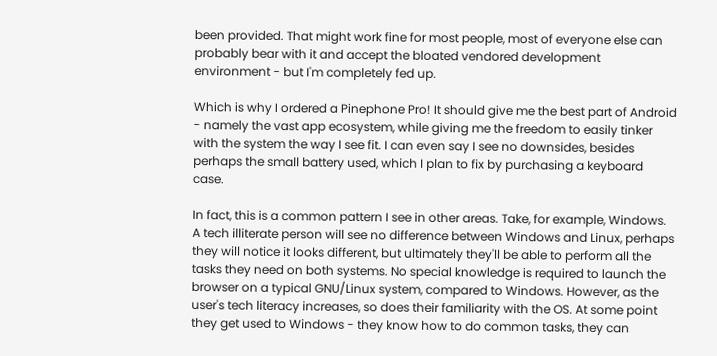been provided. That might work fine for most people, most of everyone else can probably bear with it and accept the bloated vendored development environment - but I'm completely fed up.

Which is why I ordered a Pinephone Pro! It should give me the best part of Android - namely the vast app ecosystem, while giving me the freedom to easily tinker with the system the way I see fit. I can even say I see no downsides, besides perhaps the small battery used, which I plan to fix by purchasing a keyboard case.

In fact, this is a common pattern I see in other areas. Take, for example, Windows. A tech illiterate person will see no difference between Windows and Linux, perhaps they will notice it looks different, but ultimately they'll be able to perform all the tasks they need on both systems. No special knowledge is required to launch the browser on a typical GNU/Linux system, compared to Windows. However, as the user's tech literacy increases, so does their familiarity with the OS. At some point they get used to Windows - they know how to do common tasks, they can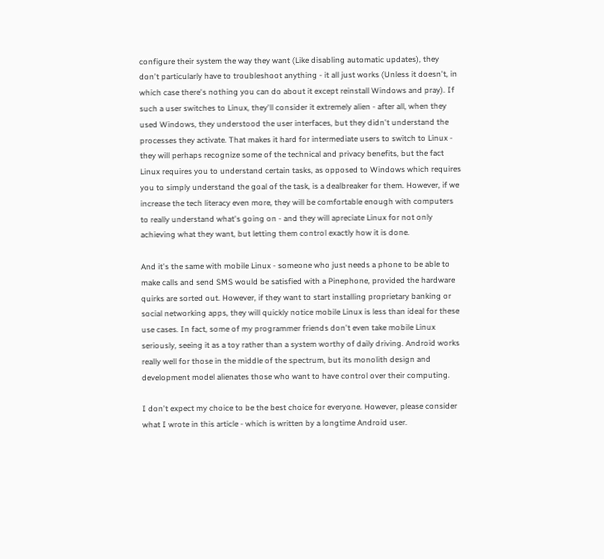configure their system the way they want (Like disabling automatic updates), they don't particularly have to troubleshoot anything - it all just works (Unless it doesn't, in which case there's nothing you can do about it except reinstall Windows and pray). If such a user switches to Linux, they'll consider it extremely alien - after all, when they used Windows, they understood the user interfaces, but they didn't understand the processes they activate. That makes it hard for intermediate users to switch to Linux - they will perhaps recognize some of the technical and privacy benefits, but the fact Linux requires you to understand certain tasks, as opposed to Windows which requires you to simply understand the goal of the task, is a dealbreaker for them. However, if we increase the tech literacy even more, they will be comfortable enough with computers to really understand what's going on - and they will apreciate Linux for not only achieving what they want, but letting them control exactly how it is done.

And it's the same with mobile Linux - someone who just needs a phone to be able to make calls and send SMS would be satisfied with a Pinephone, provided the hardware quirks are sorted out. However, if they want to start installing proprietary banking or social networking apps, they will quickly notice mobile Linux is less than ideal for these use cases. In fact, some of my programmer friends don't even take mobile Linux seriously, seeing it as a toy rather than a system worthy of daily driving. Android works really well for those in the middle of the spectrum, but its monolith design and development model alienates those who want to have control over their computing.

I don't expect my choice to be the best choice for everyone. However, please consider what I wrote in this article - which is written by a longtime Android user.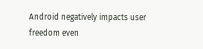Android negatively impacts user freedom even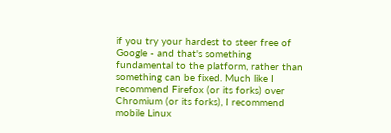if you try your hardest to steer free of Google - and that's something fundamental to the platform, rather than something can be fixed. Much like I recommend Firefox (or its forks) over Chromium (or its forks), I recommend mobile Linux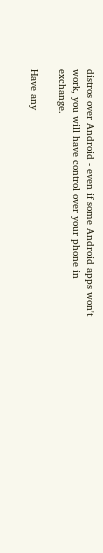distros over Android - even if some Android apps won't work, you will have control over your phone in exchange.

Have any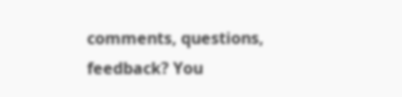comments, questions, feedback? You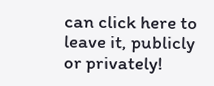can click here to leave it, publicly or privately!